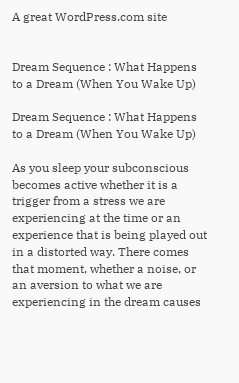A great WordPress.com site


Dream Sequence : What Happens to a Dream (When You Wake Up)

Dream Sequence : What Happens to a Dream (When You Wake Up)

As you sleep your subconscious becomes active whether it is a trigger from a stress we are experiencing at the time or an experience that is being played out in a distorted way. There comes that moment, whether a noise, or an aversion to what we are experiencing in the dream causes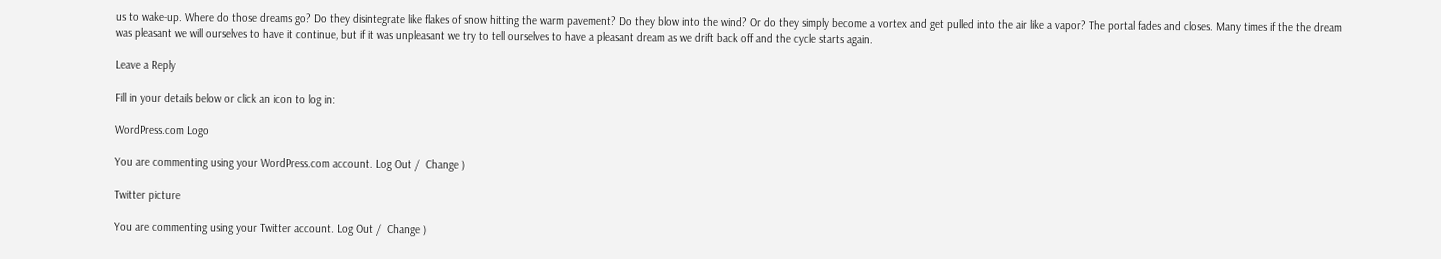us to wake-up. Where do those dreams go? Do they disintegrate like flakes of snow hitting the warm pavement? Do they blow into the wind? Or do they simply become a vortex and get pulled into the air like a vapor? The portal fades and closes. Many times if the the dream was pleasant we will ourselves to have it continue, but if it was unpleasant we try to tell ourselves to have a pleasant dream as we drift back off and the cycle starts again.

Leave a Reply

Fill in your details below or click an icon to log in:

WordPress.com Logo

You are commenting using your WordPress.com account. Log Out /  Change )

Twitter picture

You are commenting using your Twitter account. Log Out /  Change )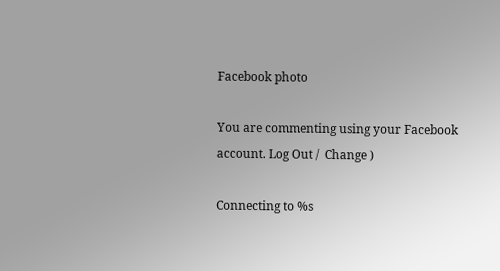Facebook photo

You are commenting using your Facebook account. Log Out /  Change )

Connecting to %s